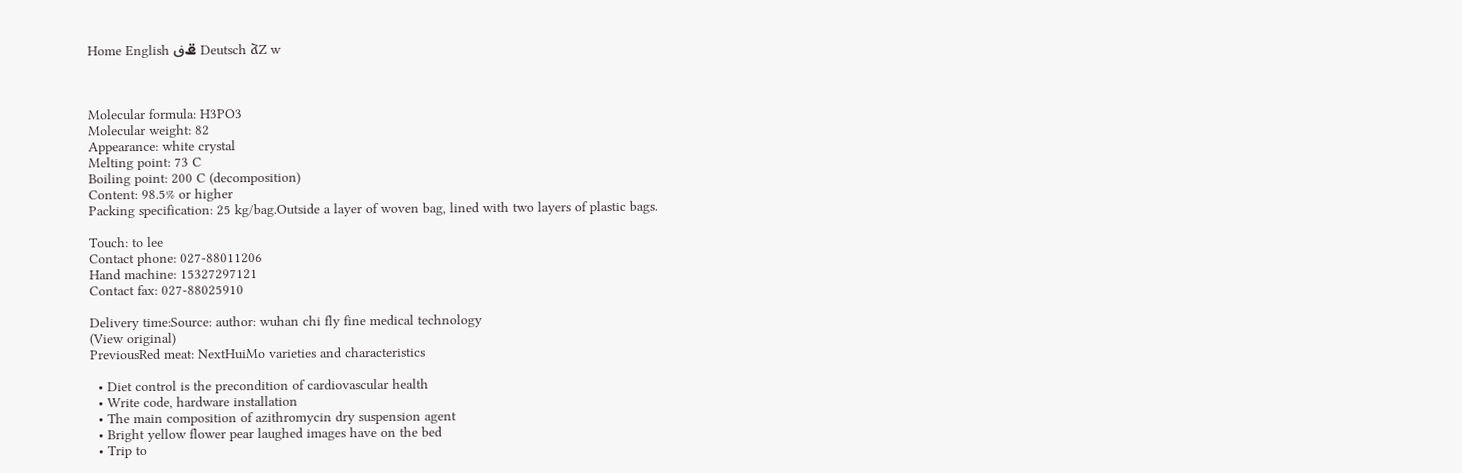Home English ܧڧ Deutsch ձZ w



Molecular formula: H3PO3
Molecular weight: 82
Appearance: white crystal
Melting point: 73 C
Boiling point: 200 C (decomposition)
Content: 98.5% or higher
Packing specification: 25 kg/bag.Outside a layer of woven bag, lined with two layers of plastic bags.

Touch: to lee
Contact phone: 027-88011206
Hand machine: 15327297121
Contact fax: 027-88025910

Delivery time:Source: author: wuhan chi fly fine medical technology
(View original)
PreviousRed meat: NextHuiMo varieties and characteristics

  • Diet control is the precondition of cardiovascular health
  • Write code, hardware installation
  • The main composition of azithromycin dry suspension agent
  • Bright yellow flower pear laughed images have on the bed
  • Trip to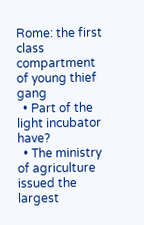Rome: the first class compartment of young thief gang
  • Part of the light incubator have?
  • The ministry of agriculture issued the largest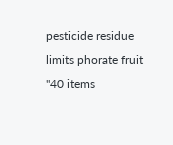pesticide residue limits phorate fruit "40 items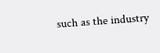such as the industry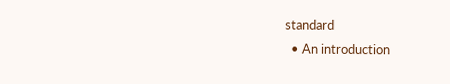standard
  • An introduction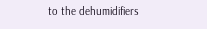to the dehumidifiers